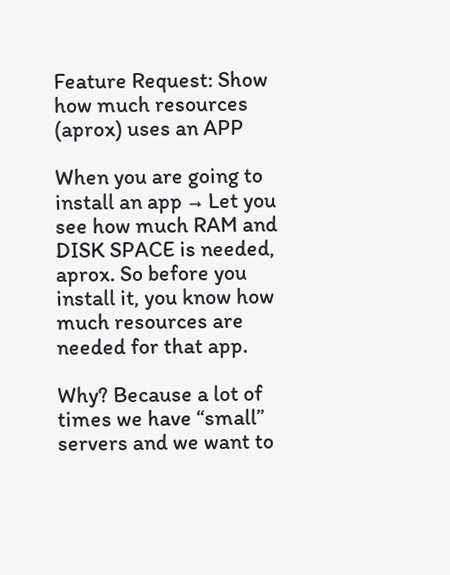Feature Request: Show how much resources (aprox) uses an APP

When you are going to install an app → Let you see how much RAM and DISK SPACE is needed, aprox. So before you install it, you know how much resources are needed for that app.

Why? Because a lot of times we have “small” servers and we want to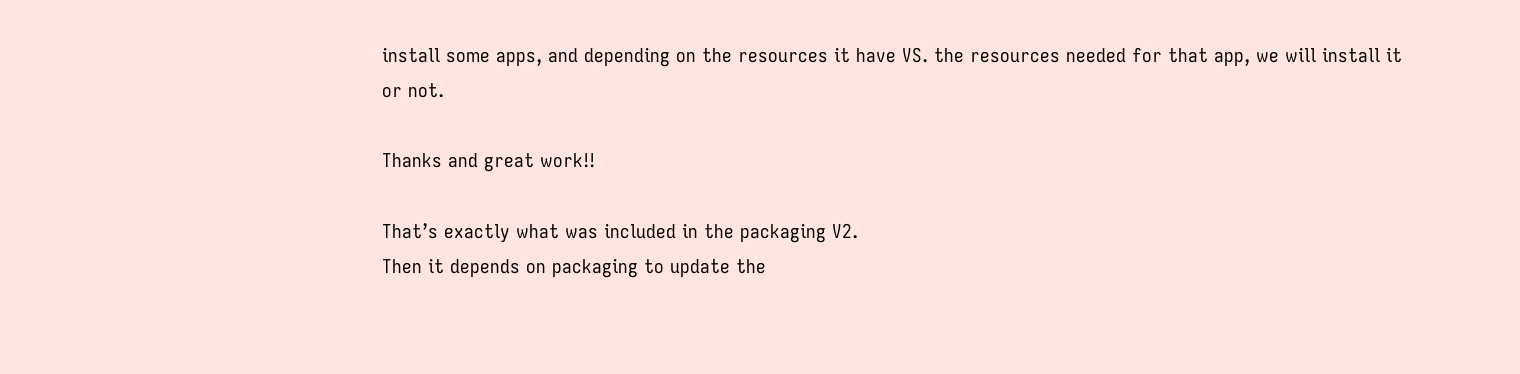install some apps, and depending on the resources it have VS. the resources needed for that app, we will install it or not.

Thanks and great work!!

That’s exactly what was included in the packaging V2.
Then it depends on packaging to update the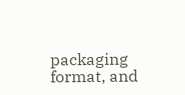packaging format, and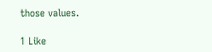those values.

1 Like